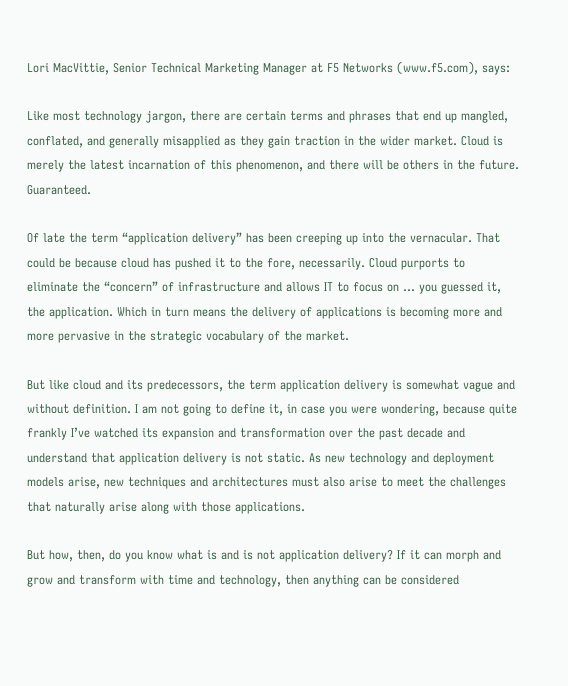Lori MacVittie, Senior Technical Marketing Manager at F5 Networks (www.f5.com), says:

Like most technology jargon, there are certain terms and phrases that end up mangled, conflated, and generally misapplied as they gain traction in the wider market. Cloud is merely the latest incarnation of this phenomenon, and there will be others in the future. Guaranteed.

Of late the term “application delivery” has been creeping up into the vernacular. That could be because cloud has pushed it to the fore, necessarily. Cloud purports to eliminate the “concern” of infrastructure and allows IT to focus on … you guessed it, the application. Which in turn means the delivery of applications is becoming more and more pervasive in the strategic vocabulary of the market.

But like cloud and its predecessors, the term application delivery is somewhat vague and without definition. I am not going to define it, in case you were wondering, because quite frankly I’ve watched its expansion and transformation over the past decade and understand that application delivery is not static. As new technology and deployment models arise, new techniques and architectures must also arise to meet the challenges that naturally arise along with those applications.

But how, then, do you know what is and is not application delivery? If it can morph and grow and transform with time and technology, then anything can be considered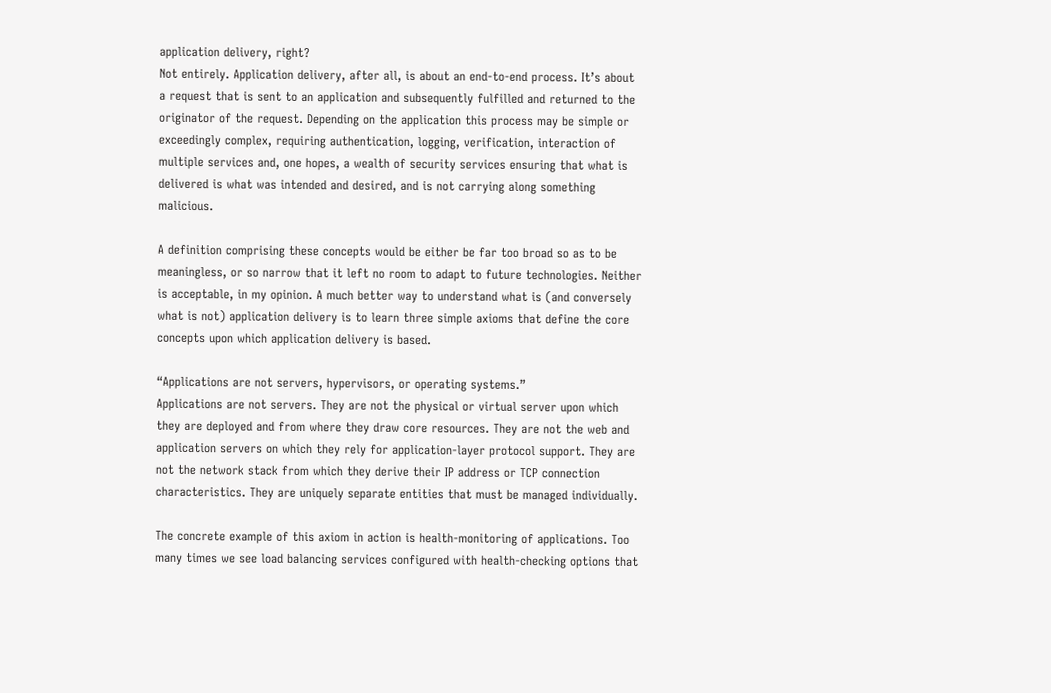application delivery, right?
Not entirely. Application delivery, after all, is about an end-to-end process. It’s about a request that is sent to an application and subsequently fulfilled and returned to the originator of the request. Depending on the application this process may be simple or exceedingly complex, requiring authentication, logging, verification, interaction of multiple services and, one hopes, a wealth of security services ensuring that what is delivered is what was intended and desired, and is not carrying along something malicious.

A definition comprising these concepts would be either be far too broad so as to be meaningless, or so narrow that it left no room to adapt to future technologies. Neither is acceptable, in my opinion. A much better way to understand what is (and conversely what is not) application delivery is to learn three simple axioms that define the core concepts upon which application delivery is based.

“Applications are not servers, hypervisors, or operating systems.”
Applications are not servers. They are not the physical or virtual server upon which they are deployed and from where they draw core resources. They are not the web and application servers on which they rely for application-layer protocol support. They are not the network stack from which they derive their IP address or TCP connection characteristics. They are uniquely separate entities that must be managed individually.

The concrete example of this axiom in action is health-monitoring of applications. Too many times we see load balancing services configured with health-checking options that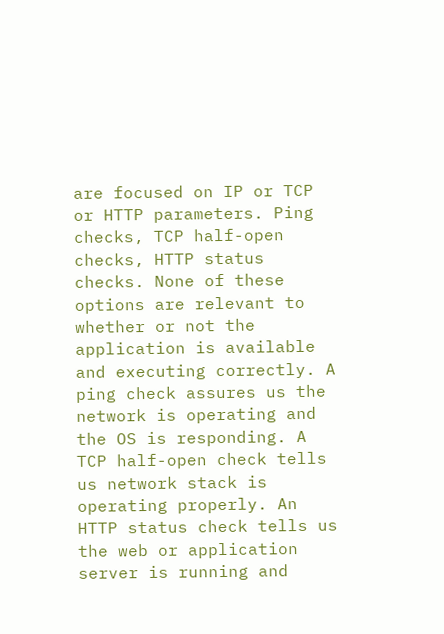are focused on IP or TCP or HTTP parameters. Ping checks, TCP half-open checks, HTTP status checks. None of these options are relevant to whether or not the application is available and executing correctly. A ping check assures us the network is operating and the OS is responding. A TCP half-open check tells us network stack is operating properly. An HTTP status check tells us the web or application server is running and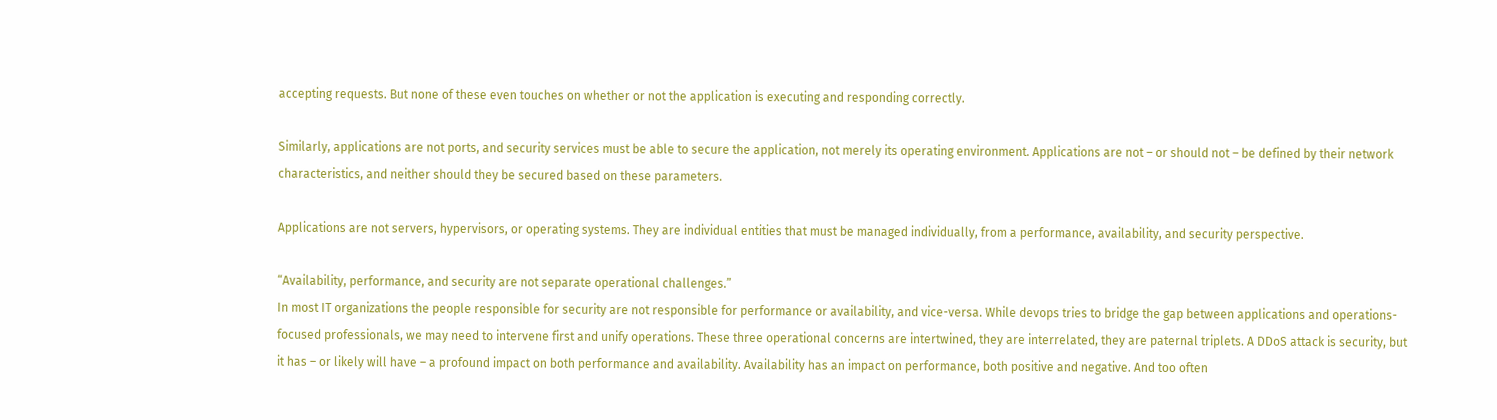accepting requests. But none of these even touches on whether or not the application is executing and responding correctly.

Similarly, applications are not ports, and security services must be able to secure the application, not merely its operating environment. Applications are not – or should not – be defined by their network characteristics, and neither should they be secured based on these parameters.

Applications are not servers, hypervisors, or operating systems. They are individual entities that must be managed individually, from a performance, availability, and security perspective.

“Availability, performance, and security are not separate operational challenges.”
In most IT organizations the people responsible for security are not responsible for performance or availability, and vice-versa. While devops tries to bridge the gap between applications and operations-focused professionals, we may need to intervene first and unify operations. These three operational concerns are intertwined, they are interrelated, they are paternal triplets. A DDoS attack is security, but it has – or likely will have – a profound impact on both performance and availability. Availability has an impact on performance, both positive and negative. And too often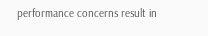performance concerns result in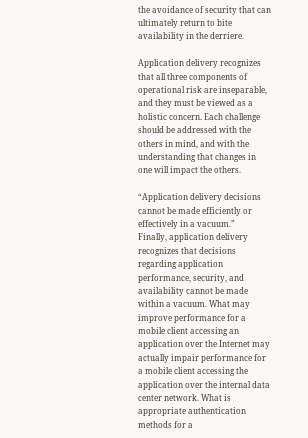the avoidance of security that can ultimately return to bite availability in the derriere.

Application delivery recognizes that all three components of operational risk are inseparable, and they must be viewed as a holistic concern. Each challenge should be addressed with the others in mind, and with the understanding that changes in one will impact the others.

“Application delivery decisions cannot be made efficiently or effectively in a vacuum.”
Finally, application delivery recognizes that decisions regarding application performance, security, and availability cannot be made within a vacuum. What may improve performance for a mobile client accessing an application over the Internet may actually impair performance for a mobile client accessing the application over the internal data center network. What is appropriate authentication methods for a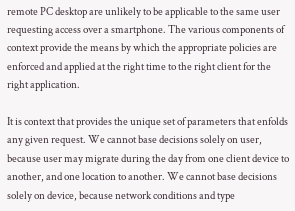remote PC desktop are unlikely to be applicable to the same user requesting access over a smartphone. The various components of context provide the means by which the appropriate policies are enforced and applied at the right time to the right client for the right application.

It is context that provides the unique set of parameters that enfolds any given request. We cannot base decisions solely on user, because user may migrate during the day from one client device to another, and one location to another. We cannot base decisions solely on device, because network conditions and type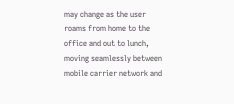may change as the user roams from home to the office and out to lunch, moving seamlessly between mobile carrier network and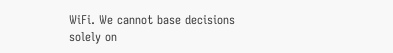WiFi. We cannot base decisions solely on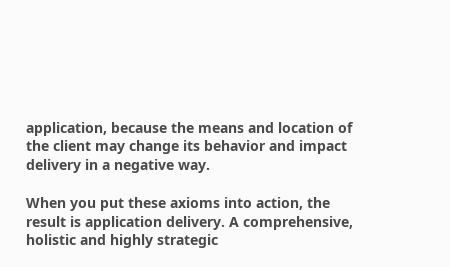application, because the means and location of the client may change its behavior and impact delivery in a negative way.

When you put these axioms into action, the result is application delivery. A comprehensive, holistic and highly strategic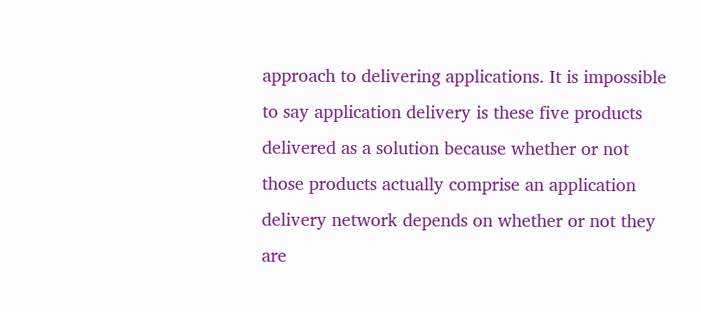approach to delivering applications. It is impossible to say application delivery is these five products delivered as a solution because whether or not those products actually comprise an application delivery network depends on whether or not they are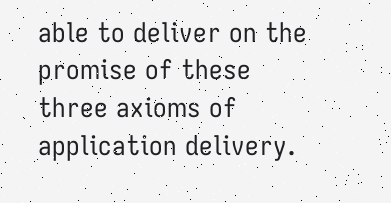able to deliver on the promise of these three axioms of application delivery.